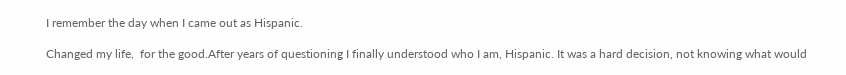I remember the day when I came out as Hispanic.

Changed my life,  for the good.After years of questioning I finally understood who I am, Hispanic. It was a hard decision, not knowing what would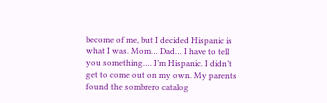become of me, but I decided Hispanic is what I was. Mom… Dad… I have to tell you something…. I’m Hispanic. I didn’t get to come out on my own. My parents found the sombrero catalog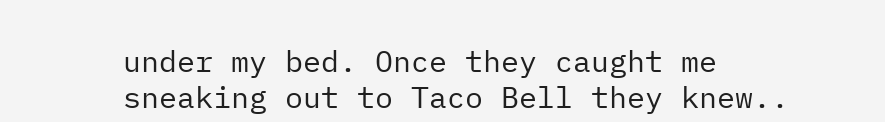under my bed. Once they caught me sneaking out to Taco Bell they knew..